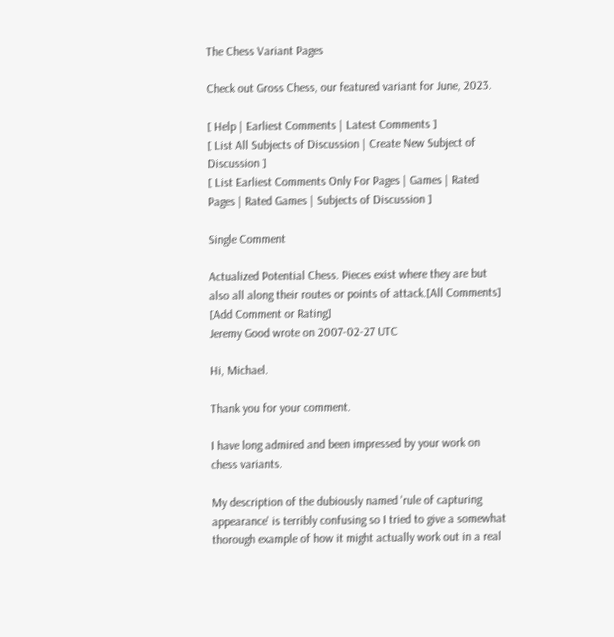The Chess Variant Pages

Check out Gross Chess, our featured variant for June, 2023.

[ Help | Earliest Comments | Latest Comments ]
[ List All Subjects of Discussion | Create New Subject of Discussion ]
[ List Earliest Comments Only For Pages | Games | Rated Pages | Rated Games | Subjects of Discussion ]

Single Comment

Actualized Potential Chess. Pieces exist where they are but also all along their routes or points of attack.[All Comments] [Add Comment or Rating]
Jeremy Good wrote on 2007-02-27 UTC

Hi, Michael.

Thank you for your comment.

I have long admired and been impressed by your work on chess variants.

My description of the dubiously named 'rule of capturing appearance' is terribly confusing so I tried to give a somewhat thorough example of how it might actually work out in a real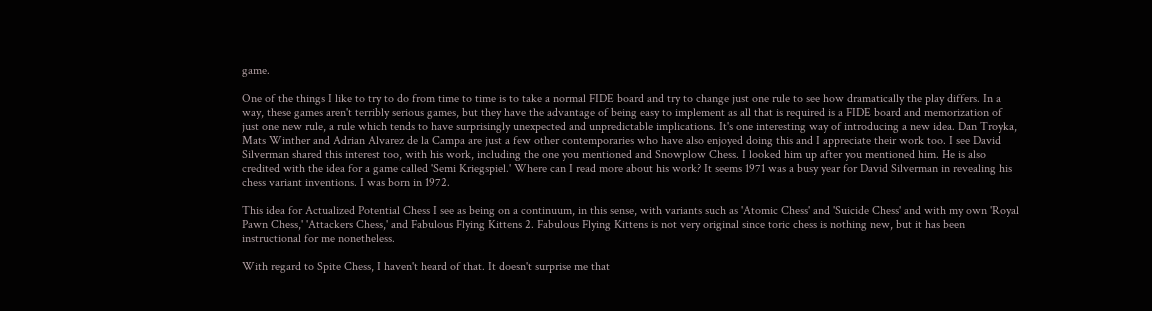game.

One of the things I like to try to do from time to time is to take a normal FIDE board and try to change just one rule to see how dramatically the play differs. In a way, these games aren't terribly serious games, but they have the advantage of being easy to implement as all that is required is a FIDE board and memorization of just one new rule, a rule which tends to have surprisingly unexpected and unpredictable implications. It's one interesting way of introducing a new idea. Dan Troyka, Mats Winther and Adrian Alvarez de la Campa are just a few other contemporaries who have also enjoyed doing this and I appreciate their work too. I see David Silverman shared this interest too, with his work, including the one you mentioned and Snowplow Chess. I looked him up after you mentioned him. He is also credited with the idea for a game called 'Semi Kriegspiel.' Where can I read more about his work? It seems 1971 was a busy year for David Silverman in revealing his chess variant inventions. I was born in 1972.

This idea for Actualized Potential Chess I see as being on a continuum, in this sense, with variants such as 'Atomic Chess' and 'Suicide Chess' and with my own 'Royal Pawn Chess,' 'Attackers Chess,' and Fabulous Flying Kittens 2. Fabulous Flying Kittens is not very original since toric chess is nothing new, but it has been instructional for me nonetheless.

With regard to Spite Chess, I haven't heard of that. It doesn't surprise me that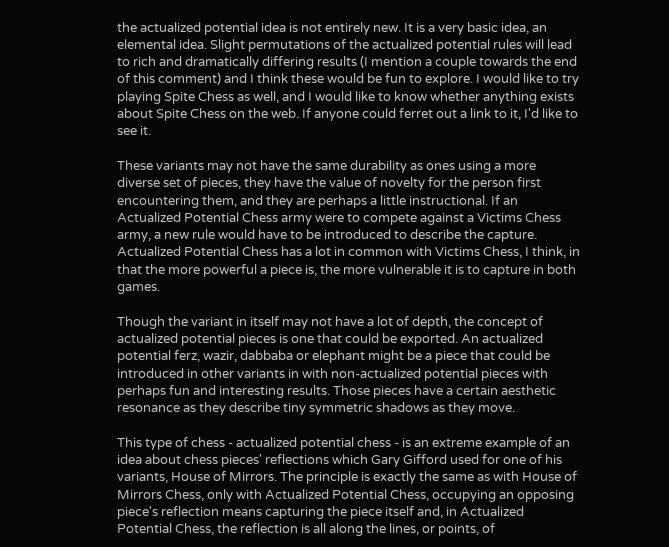the actualized potential idea is not entirely new. It is a very basic idea, an elemental idea. Slight permutations of the actualized potential rules will lead to rich and dramatically differing results (I mention a couple towards the end of this comment) and I think these would be fun to explore. I would like to try playing Spite Chess as well, and I would like to know whether anything exists about Spite Chess on the web. If anyone could ferret out a link to it, I'd like to see it.

These variants may not have the same durability as ones using a more diverse set of pieces, they have the value of novelty for the person first encountering them, and they are perhaps a little instructional. If an Actualized Potential Chess army were to compete against a Victims Chess army, a new rule would have to be introduced to describe the capture. Actualized Potential Chess has a lot in common with Victims Chess, I think, in that the more powerful a piece is, the more vulnerable it is to capture in both games.

Though the variant in itself may not have a lot of depth, the concept of actualized potential pieces is one that could be exported. An actualized potential ferz, wazir, dabbaba or elephant might be a piece that could be introduced in other variants in with non-actualized potential pieces with perhaps fun and interesting results. Those pieces have a certain aesthetic resonance as they describe tiny symmetric shadows as they move.

This type of chess - actualized potential chess - is an extreme example of an idea about chess pieces' reflections which Gary Gifford used for one of his variants, House of Mirrors. The principle is exactly the same as with House of Mirrors Chess, only with Actualized Potential Chess, occupying an opposing piece's reflection means capturing the piece itself and, in Actualized Potential Chess, the reflection is all along the lines, or points, of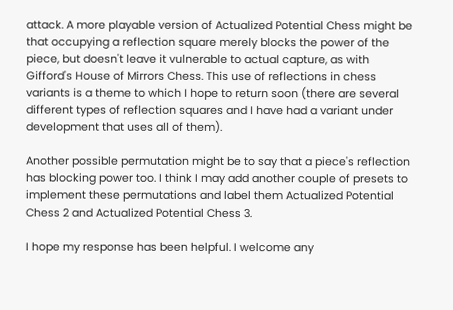attack. A more playable version of Actualized Potential Chess might be that occupying a reflection square merely blocks the power of the piece, but doesn't leave it vulnerable to actual capture, as with Gifford's House of Mirrors Chess. This use of reflections in chess variants is a theme to which I hope to return soon (there are several different types of reflection squares and I have had a variant under development that uses all of them).

Another possible permutation might be to say that a piece's reflection has blocking power too. I think I may add another couple of presets to implement these permutations and label them Actualized Potential Chess 2 and Actualized Potential Chess 3.

I hope my response has been helpful. I welcome any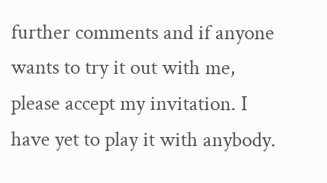further comments and if anyone wants to try it out with me, please accept my invitation. I have yet to play it with anybody.